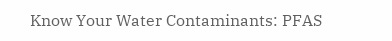Know Your Water Contaminants: PFAS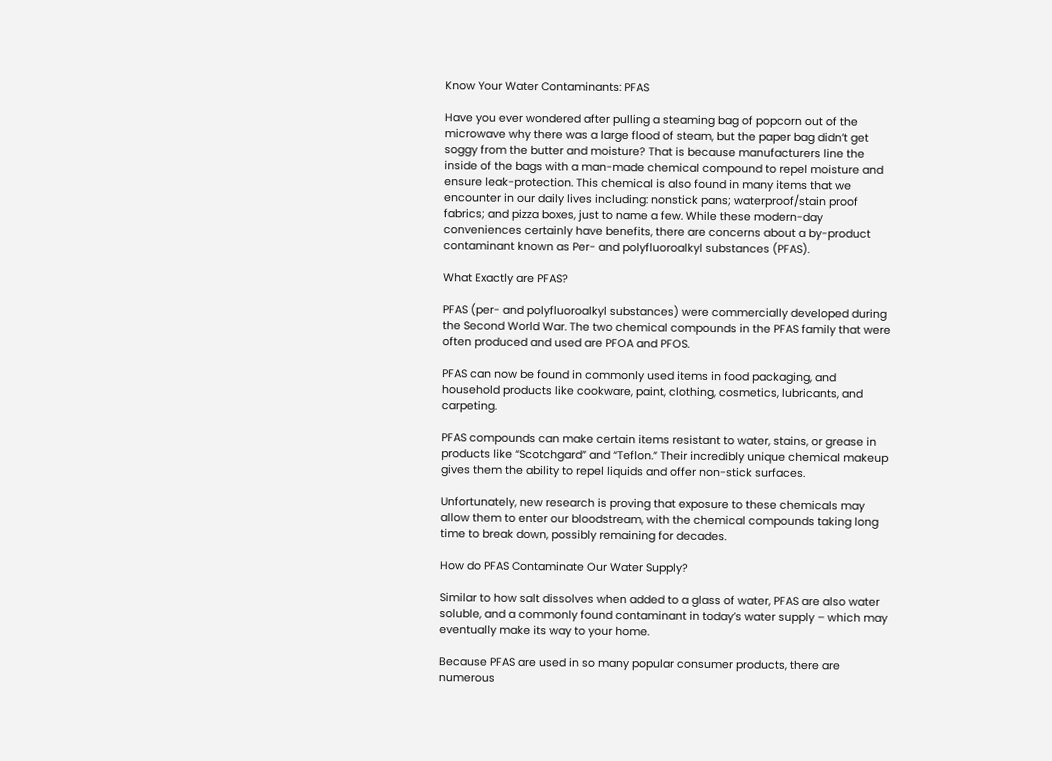Know Your Water Contaminants: PFAS

Have you ever wondered after pulling a steaming bag of popcorn out of the microwave why there was a large flood of steam, but the paper bag didn’t get soggy from the butter and moisture? That is because manufacturers line the inside of the bags with a man-made chemical compound to repel moisture and ensure leak-protection. This chemical is also found in many items that we encounter in our daily lives including: nonstick pans; waterproof/stain proof fabrics; and pizza boxes, just to name a few. While these modern-day conveniences certainly have benefits, there are concerns about a by-product contaminant known as Per- and polyfluoroalkyl substances (PFAS).

What Exactly are PFAS?

PFAS (per- and polyfluoroalkyl substances) were commercially developed during the Second World War. The two chemical compounds in the PFAS family that were often produced and used are PFOA and PFOS.

PFAS can now be found in commonly used items in food packaging, and household products like cookware, paint, clothing, cosmetics, lubricants, and carpeting.

PFAS compounds can make certain items resistant to water, stains, or grease in products like “Scotchgard” and “Teflon.” Their incredibly unique chemical makeup gives them the ability to repel liquids and offer non-stick surfaces.

Unfortunately, new research is proving that exposure to these chemicals may allow them to enter our bloodstream, with the chemical compounds taking long time to break down, possibly remaining for decades.

How do PFAS Contaminate Our Water Supply?

Similar to how salt dissolves when added to a glass of water, PFAS are also water soluble, and a commonly found contaminant in today’s water supply – which may eventually make its way to your home.

Because PFAS are used in so many popular consumer products, there are numerous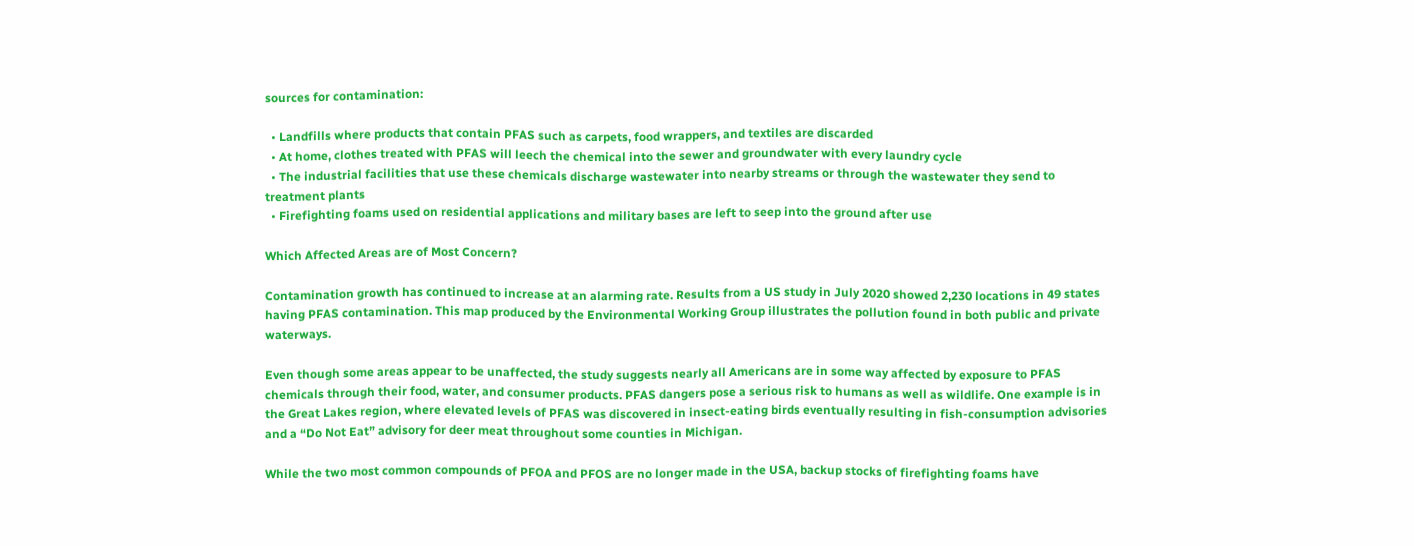sources for contamination:

  • Landfills where products that contain PFAS such as carpets, food wrappers, and textiles are discarded
  • At home, clothes treated with PFAS will leech the chemical into the sewer and groundwater with every laundry cycle
  • The industrial facilities that use these chemicals discharge wastewater into nearby streams or through the wastewater they send to treatment plants
  • Firefighting foams used on residential applications and military bases are left to seep into the ground after use

Which Affected Areas are of Most Concern?

Contamination growth has continued to increase at an alarming rate. Results from a US study in July 2020 showed 2,230 locations in 49 states having PFAS contamination. This map produced by the Environmental Working Group illustrates the pollution found in both public and private waterways.

Even though some areas appear to be unaffected, the study suggests nearly all Americans are in some way affected by exposure to PFAS chemicals through their food, water, and consumer products. PFAS dangers pose a serious risk to humans as well as wildlife. One example is in the Great Lakes region, where elevated levels of PFAS was discovered in insect-eating birds eventually resulting in fish-consumption advisories and a “Do Not Eat” advisory for deer meat throughout some counties in Michigan.

While the two most common compounds of PFOA and PFOS are no longer made in the USA, backup stocks of firefighting foams have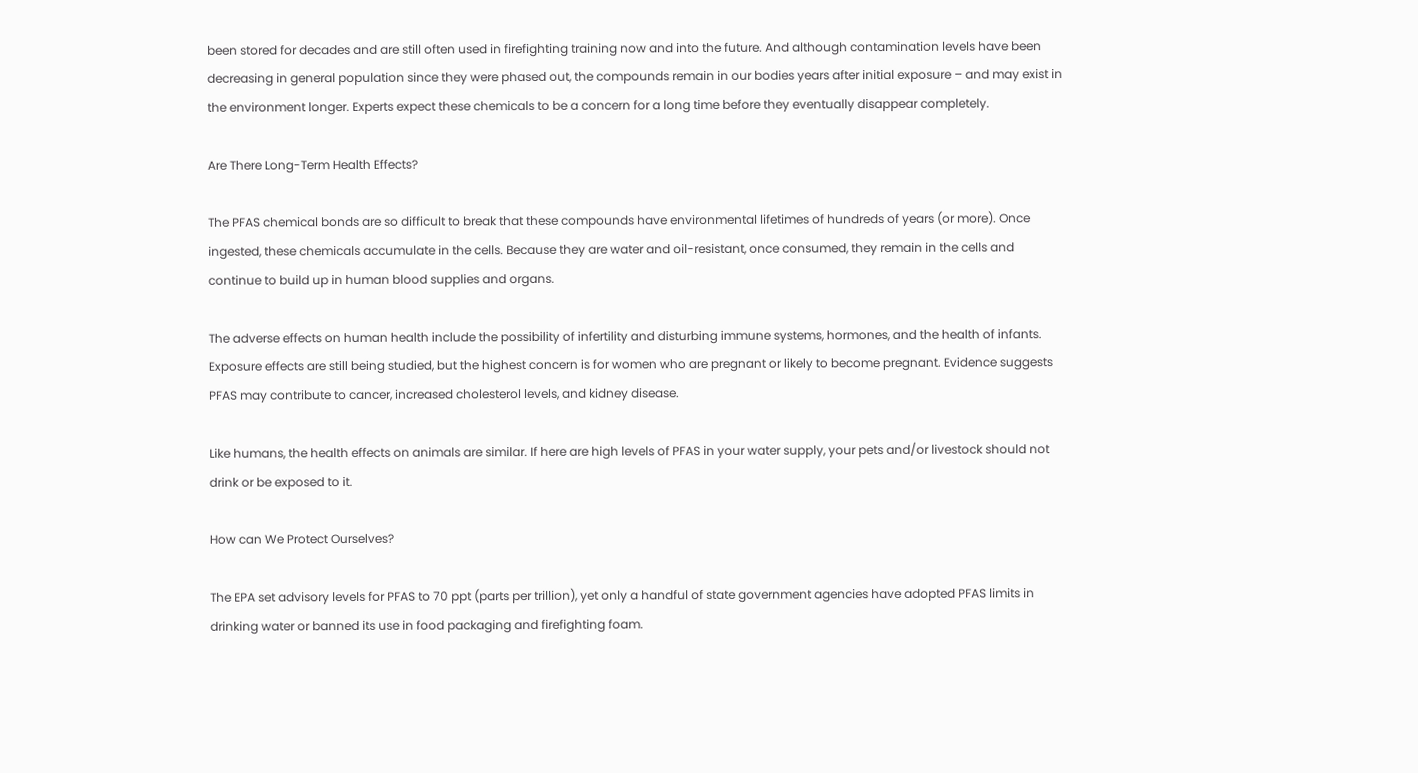been stored for decades and are still often used in firefighting training now and into the future. And although contamination levels have been decreasing in general population since they were phased out, the compounds remain in our bodies years after initial exposure – and may exist in the environment longer. Experts expect these chemicals to be a concern for a long time before they eventually disappear completely.

Are There Long-Term Health Effects?

The PFAS chemical bonds are so difficult to break that these compounds have environmental lifetimes of hundreds of years (or more). Once ingested, these chemicals accumulate in the cells. Because they are water and oil-resistant, once consumed, they remain in the cells and continue to build up in human blood supplies and organs.

The adverse effects on human health include the possibility of infertility and disturbing immune systems, hormones, and the health of infants. Exposure effects are still being studied, but the highest concern is for women who are pregnant or likely to become pregnant. Evidence suggests PFAS may contribute to cancer, increased cholesterol levels, and kidney disease.

Like humans, the health effects on animals are similar. If here are high levels of PFAS in your water supply, your pets and/or livestock should not drink or be exposed to it.

How can We Protect Ourselves?

The EPA set advisory levels for PFAS to 70 ppt (parts per trillion), yet only a handful of state government agencies have adopted PFAS limits in drinking water or banned its use in food packaging and firefighting foam.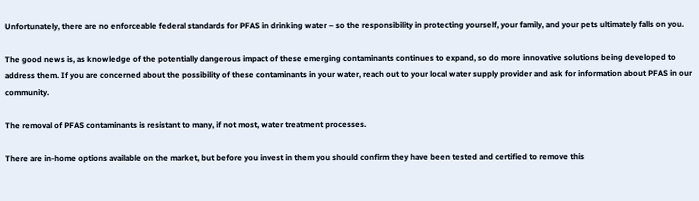Unfortunately, there are no enforceable federal standards for PFAS in drinking water – so the responsibility in protecting yourself, your family, and your pets ultimately falls on you.

The good news is, as knowledge of the potentially dangerous impact of these emerging contaminants continues to expand, so do more innovative solutions being developed to address them. If you are concerned about the possibility of these contaminants in your water, reach out to your local water supply provider and ask for information about PFAS in our community.

The removal of PFAS contaminants is resistant to many, if not most, water treatment processes.

There are in-home options available on the market, but before you invest in them you should confirm they have been tested and certified to remove this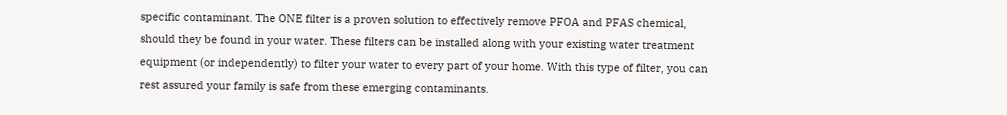specific contaminant. The ONE filter is a proven solution to effectively remove PFOA and PFAS chemical, should they be found in your water. These filters can be installed along with your existing water treatment equipment (or independently) to filter your water to every part of your home. With this type of filter, you can rest assured your family is safe from these emerging contaminants.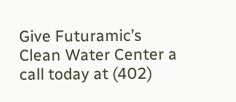Give Futuramic’s Clean Water Center a call today at (402)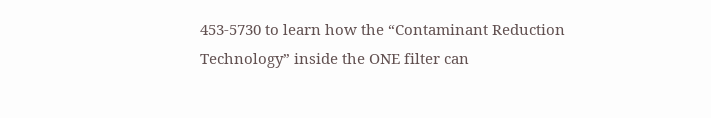453-5730 to learn how the “Contaminant Reduction Technology” inside the ONE filter can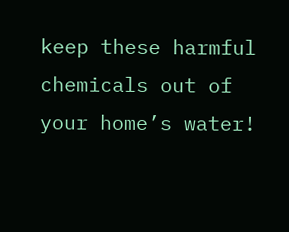keep these harmful chemicals out of your home’s water!